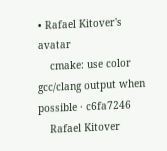• Rafael Kitover's avatar
    cmake: use color gcc/clang output when possible · c6fa7246
    Rafael Kitover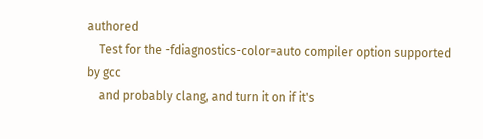authored
    Test for the -fdiagnostics-color=auto compiler option supported by gcc
    and probably clang, and turn it on if it's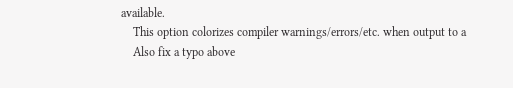available.
    This option colorizes compiler warnings/errors/etc. when output to a
    Also fix a typo above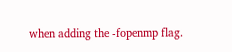when adding the -fopenmp flag.